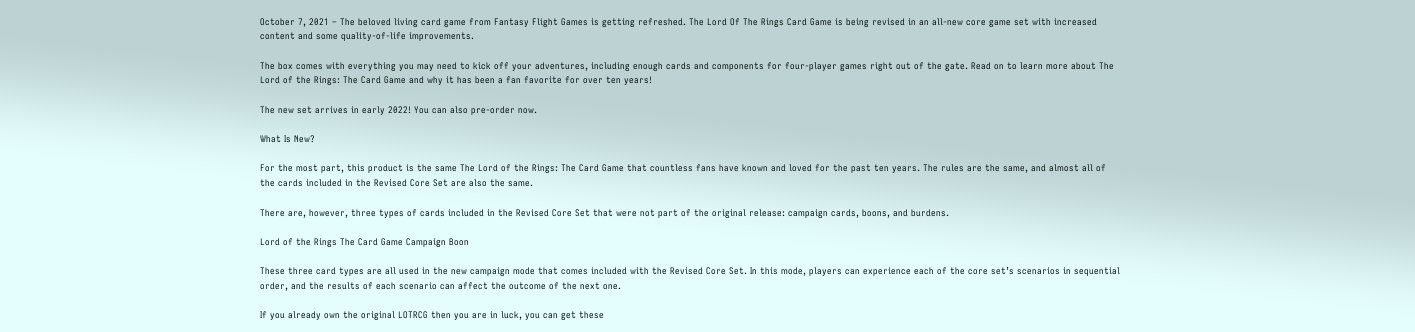October 7, 2021 – The beloved living card game from Fantasy Flight Games is getting refreshed. The Lord Of The Rings Card Game is being revised in an all-new core game set with increased content and some quality-of-life improvements.

The box comes with everything you may need to kick off your adventures, including enough cards and components for four-player games right out of the gate. Read on to learn more about The Lord of the Rings: The Card Game and why it has been a fan favorite for over ten years!

The new set arrives in early 2022! You can also pre-order now.

What Is New?

For the most part, this product is the same The Lord of the Rings: The Card Game that countless fans have known and loved for the past ten years. The rules are the same, and almost all of the cards included in the Revised Core Set are also the same.

There are, however, three types of cards included in the Revised Core Set that were not part of the original release: campaign cards, boons, and burdens.

Lord of the Rings The Card Game Campaign Boon

These three card types are all used in the new campaign mode that comes included with the Revised Core Set. In this mode, players can experience each of the core set’s scenarios in sequential order, and the results of each scenario can affect the outcome of the next one.

If you already own the original LOTRCG then you are in luck, you can get these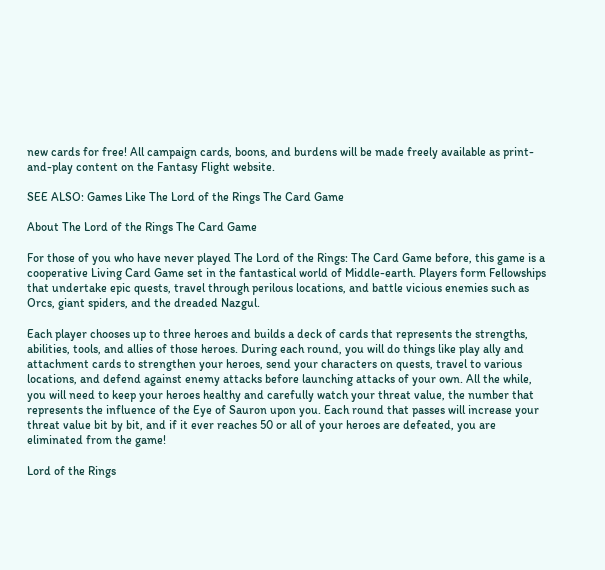new cards for free! All campaign cards, boons, and burdens will be made freely available as print-and-play content on the Fantasy Flight website.

SEE ALSO: Games Like The Lord of the Rings The Card Game

About The Lord of the Rings The Card Game

For those of you who have never played The Lord of the Rings: The Card Game before, this game is a cooperative Living Card Game set in the fantastical world of Middle-earth. Players form Fellowships that undertake epic quests, travel through perilous locations, and battle vicious enemies such as Orcs, giant spiders, and the dreaded Nazgul.

Each player chooses up to three heroes and builds a deck of cards that represents the strengths, abilities, tools, and allies of those heroes. During each round, you will do things like play ally and attachment cards to strengthen your heroes, send your characters on quests, travel to various locations, and defend against enemy attacks before launching attacks of your own. All the while, you will need to keep your heroes healthy and carefully watch your threat value, the number that represents the influence of the Eye of Sauron upon you. Each round that passes will increase your threat value bit by bit, and if it ever reaches 50 or all of your heroes are defeated, you are eliminated from the game!

Lord of the Rings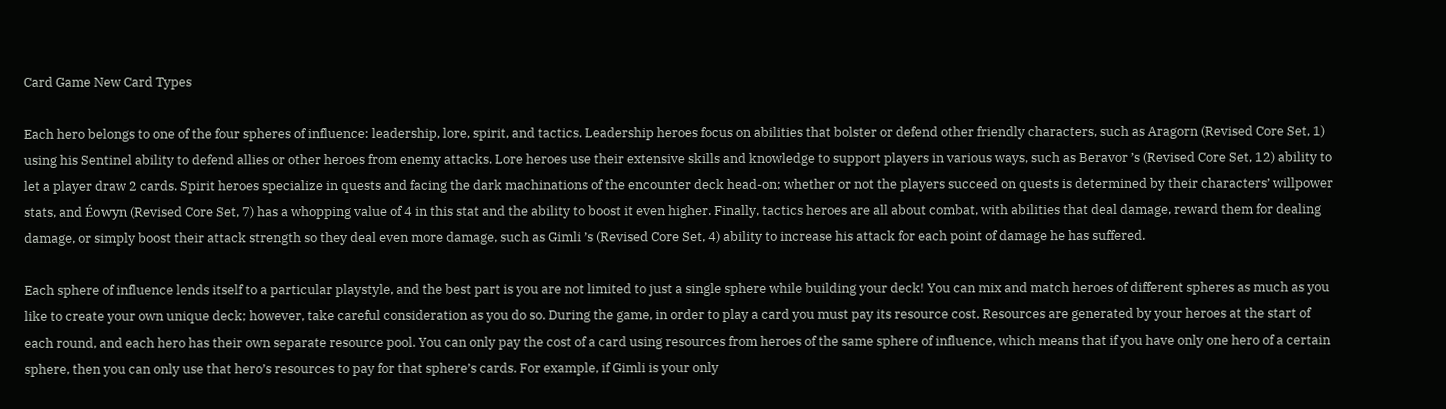Card Game New Card Types

Each hero belongs to one of the four spheres of influence: leadership, lore, spirit, and tactics. Leadership heroes focus on abilities that bolster or defend other friendly characters, such as Aragorn (Revised Core Set, 1) using his Sentinel ability to defend allies or other heroes from enemy attacks. Lore heroes use their extensive skills and knowledge to support players in various ways, such as Beravor ’s (Revised Core Set, 12) ability to let a player draw 2 cards. Spirit heroes specialize in quests and facing the dark machinations of the encounter deck head-on; whether or not the players succeed on quests is determined by their characters’ willpower stats, and Éowyn (Revised Core Set, 7) has a whopping value of 4 in this stat and the ability to boost it even higher. Finally, tactics heroes are all about combat, with abilities that deal damage, reward them for dealing damage, or simply boost their attack strength so they deal even more damage, such as Gimli ’s (Revised Core Set, 4) ability to increase his attack for each point of damage he has suffered.

Each sphere of influence lends itself to a particular playstyle, and the best part is you are not limited to just a single sphere while building your deck! You can mix and match heroes of different spheres as much as you like to create your own unique deck; however, take careful consideration as you do so. During the game, in order to play a card you must pay its resource cost. Resources are generated by your heroes at the start of each round, and each hero has their own separate resource pool. You can only pay the cost of a card using resources from heroes of the same sphere of influence, which means that if you have only one hero of a certain sphere, then you can only use that hero’s resources to pay for that sphere’s cards. For example, if Gimli is your only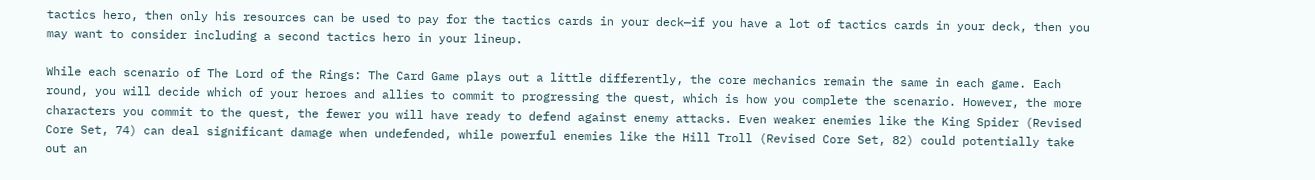tactics hero, then only his resources can be used to pay for the tactics cards in your deck—if you have a lot of tactics cards in your deck, then you may want to consider including a second tactics hero in your lineup.

While each scenario of The Lord of the Rings: The Card Game plays out a little differently, the core mechanics remain the same in each game. Each round, you will decide which of your heroes and allies to commit to progressing the quest, which is how you complete the scenario. However, the more characters you commit to the quest, the fewer you will have ready to defend against enemy attacks. Even weaker enemies like the King Spider (Revised Core Set, 74) can deal significant damage when undefended, while powerful enemies like the Hill Troll (Revised Core Set, 82) could potentially take out an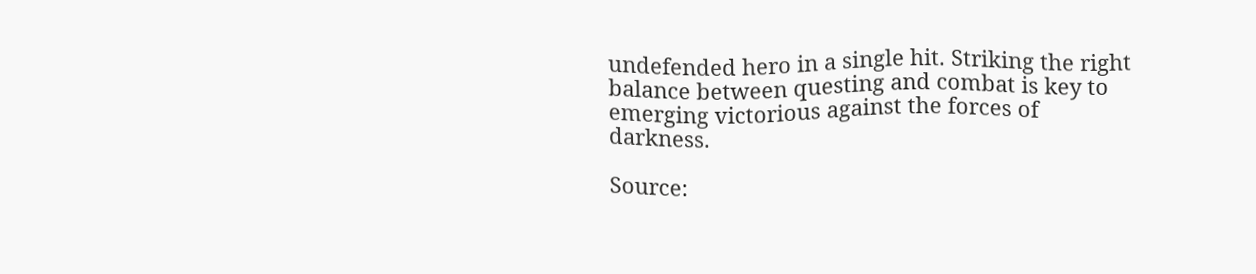undefended hero in a single hit. Striking the right balance between questing and combat is key to emerging victorious against the forces of darkness.

Source: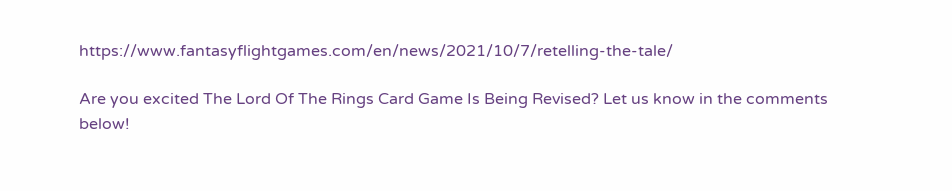https://www.fantasyflightgames.com/en/news/2021/10/7/retelling-the-tale/

Are you excited The Lord Of The Rings Card Game Is Being Revised? Let us know in the comments below!